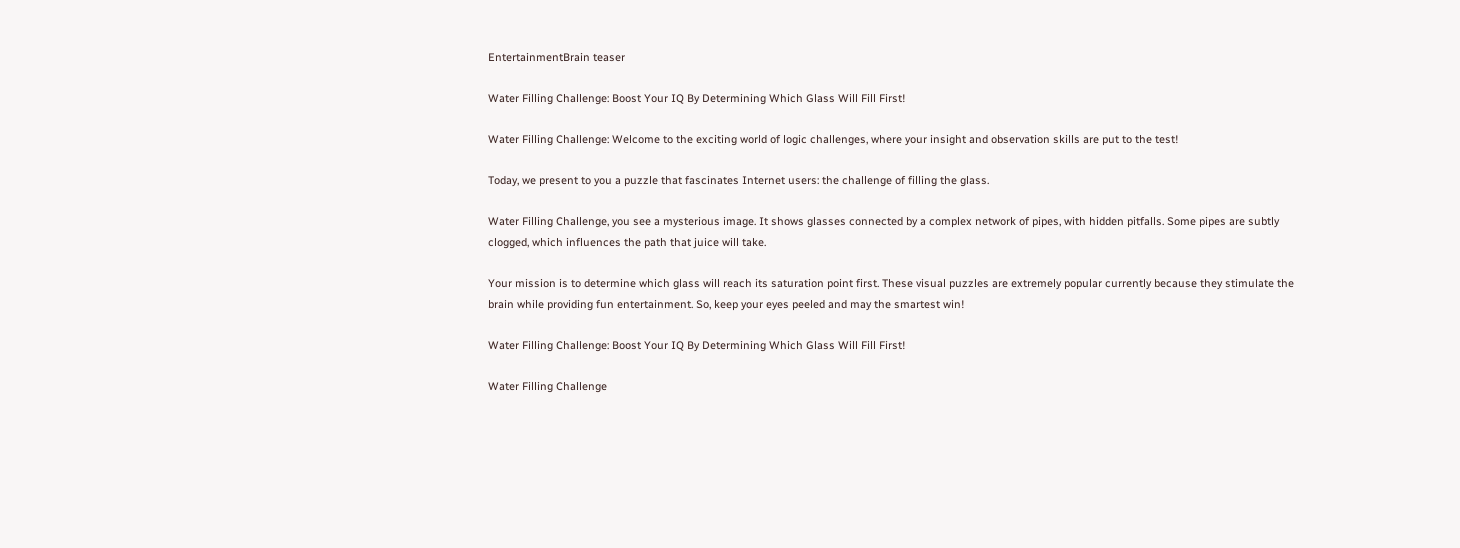EntertainmentBrain teaser

Water Filling Challenge: Boost Your IQ By Determining Which Glass Will Fill First!

Water Filling Challenge: Welcome to the exciting world of logic challenges, where your insight and observation skills are put to the test!

Today, we present to you a puzzle that fascinates Internet users: the challenge of filling the glass.

Water Filling Challenge, you see a mysterious image. It shows glasses connected by a complex network of pipes, with hidden pitfalls. Some pipes are subtly clogged, which influences the path that juice will take.

Your mission is to determine which glass will reach its saturation point first. These visual puzzles are extremely popular currently because they stimulate the brain while providing fun entertainment. So, keep your eyes peeled and may the smartest win!

Water Filling Challenge: Boost Your IQ By Determining Which Glass Will Fill First!

Water Filling Challenge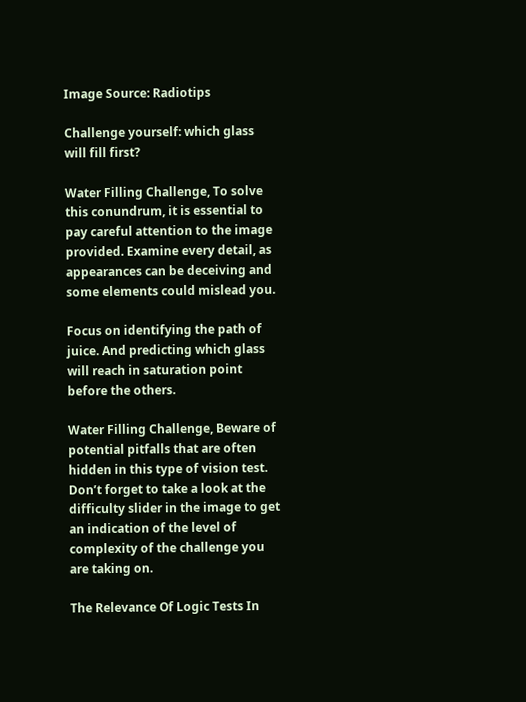Image Source: Radiotips

Challenge yourself: which glass will fill first?

Water Filling Challenge, To solve this conundrum, it is essential to pay careful attention to the image provided. Examine every detail, as appearances can be deceiving and some elements could mislead you.

Focus on identifying the path of juice. And predicting which glass will reach in saturation point before the others.

Water Filling Challenge, Beware of potential pitfalls that are often hidden in this type of vision test. Don’t forget to take a look at the difficulty slider in the image to get an indication of the level of complexity of the challenge you are taking on.

The Relevance Of Logic Tests In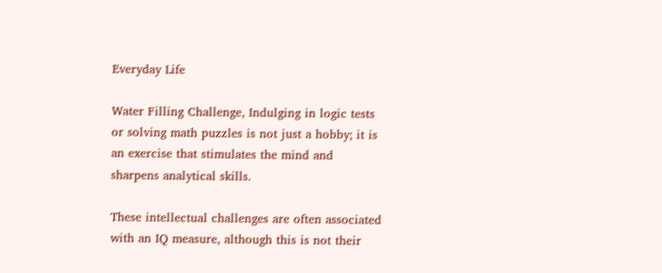Everyday Life

Water Filling Challenge, Indulging in logic tests or solving math puzzles is not just a hobby; it is an exercise that stimulates the mind and sharpens analytical skills.

These intellectual challenges are often associated with an IQ measure, although this is not their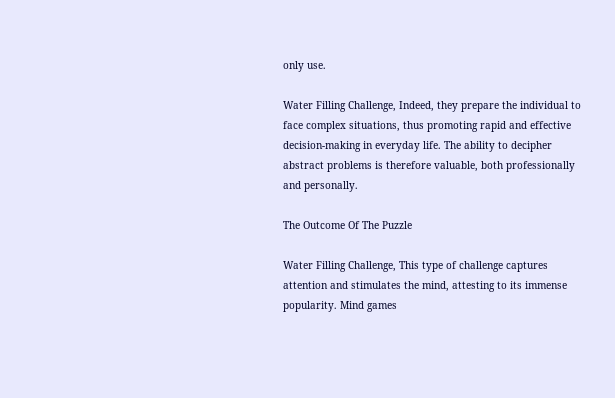only use.

Water Filling Challenge, Indeed, they prepare the individual to face complex situations, thus promoting rapid and effective decision-making in everyday life. The ability to decipher abstract problems is therefore valuable, both professionally and personally.

The Outcome Of The Puzzle

Water Filling Challenge, This type of challenge captures attention and stimulates the mind, attesting to its immense popularity. Mind games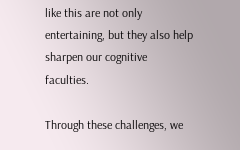like this are not only entertaining, but they also help sharpen our cognitive faculties.

Through these challenges, we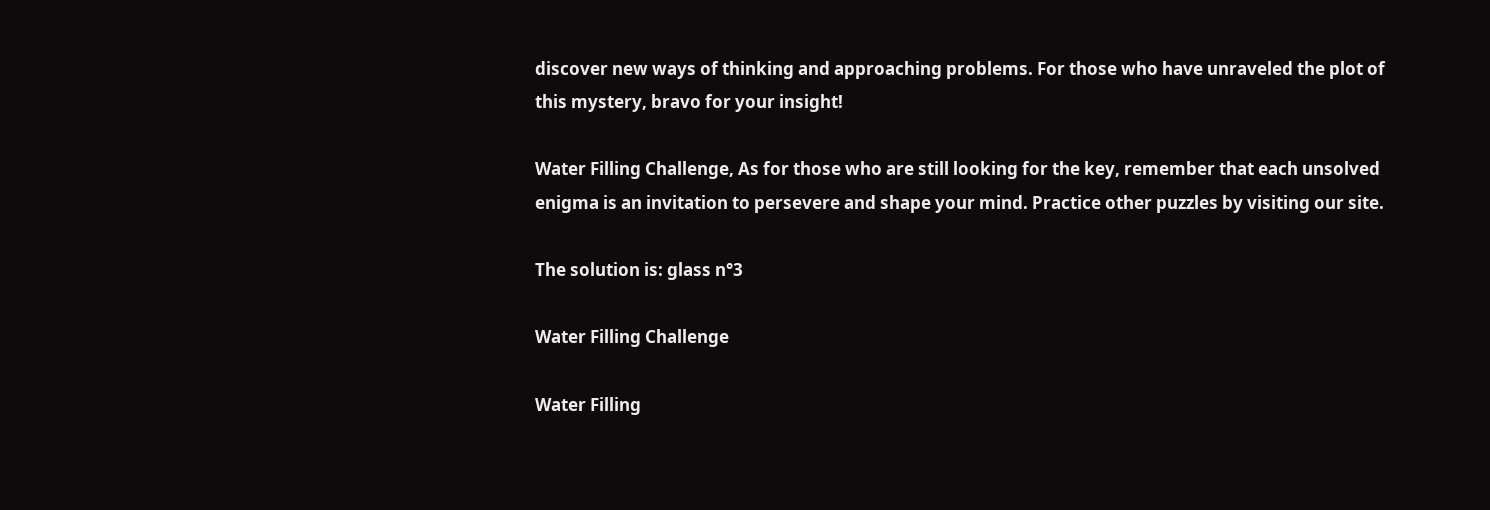discover new ways of thinking and approaching problems. For those who have unraveled the plot of this mystery, bravo for your insight!

Water Filling Challenge, As for those who are still looking for the key, remember that each unsolved enigma is an invitation to persevere and shape your mind. Practice other puzzles by visiting our site.

The solution is: glass n°3

Water Filling Challenge

Water Filling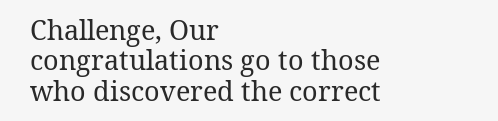Challenge, Our congratulations go to those who discovered the correct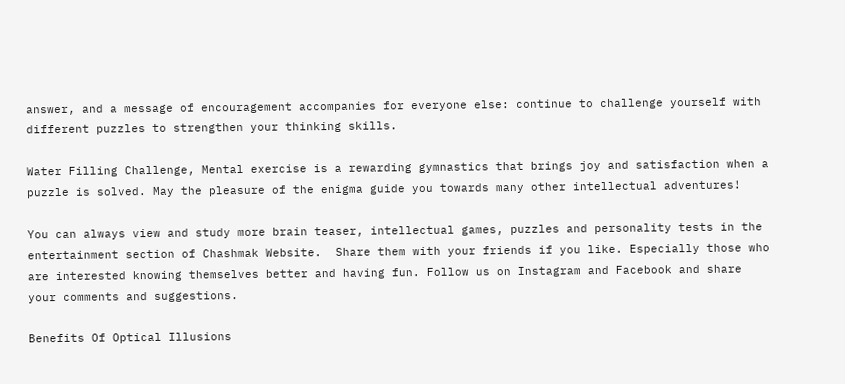answer, and a message of encouragement accompanies for everyone else: continue to challenge yourself with different puzzles to strengthen your thinking skills.

Water Filling Challenge, Mental exercise is a rewarding gymnastics that brings joy and satisfaction when a puzzle is solved. May the pleasure of the enigma guide you towards many other intellectual adventures!

You can always view and study more brain teaser, intellectual games, puzzles and personality tests in the entertainment section of Chashmak Website.  Share them with your friends if you like. Especially those who are interested knowing themselves better and having fun. Follow us on Instagram and Facebook and share your comments and suggestions.

Benefits Of Optical Illusions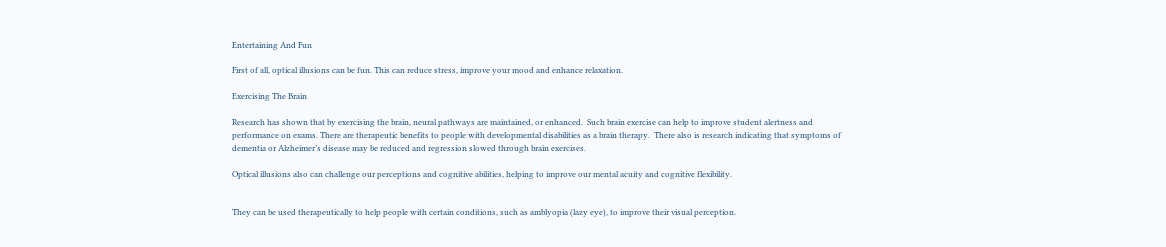Entertaining And Fun

First of all, optical illusions can be fun. This can reduce stress, improve your mood and enhance relaxation.

Exercising The Brain

Research has shown that by exercising the brain, neural pathways are maintained, or enhanced.  Such brain exercise can help to improve student alertness and performance on exams. There are therapeutic benefits to people with developmental disabilities as a brain therapy.  There also is research indicating that symptoms of dementia or Alzheimer’s disease may be reduced and regression slowed through brain exercises.

Optical illusions also can challenge our perceptions and cognitive abilities, helping to improve our mental acuity and cognitive flexibility.


They can be used therapeutically to help people with certain conditions, such as amblyopia (lazy eye), to improve their visual perception.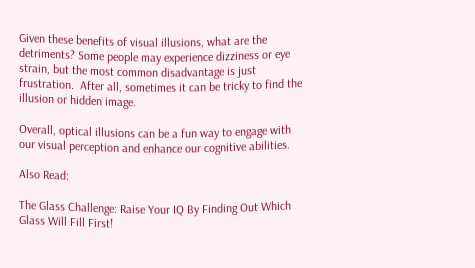Given these benefits of visual illusions, what are the detriments? Some people may experience dizziness or eye strain, but the most common disadvantage is just frustration.  After all, sometimes it can be tricky to find the illusion or hidden image.

Overall, optical illusions can be a fun way to engage with our visual perception and enhance our cognitive abilities.

Also Read:

The Glass Challenge: Raise Your IQ By Finding Out Which Glass Will Fill First!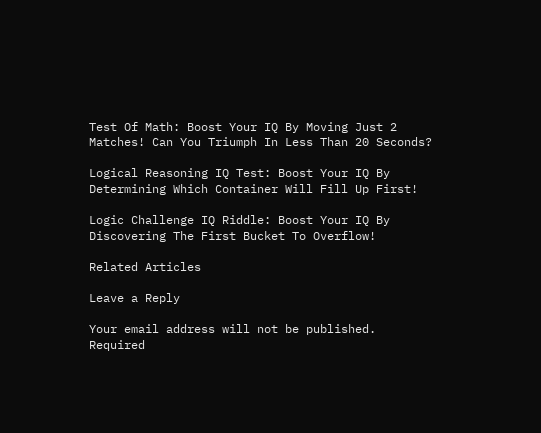Test Of Math: Boost Your IQ By Moving Just 2 Matches! Can You Triumph In Less Than 20 Seconds?

Logical Reasoning IQ Test: Boost Your IQ By Determining Which Container Will Fill Up First!

Logic Challenge IQ Riddle: Boost Your IQ By Discovering The First Bucket To Overflow!

Related Articles

Leave a Reply

Your email address will not be published. Required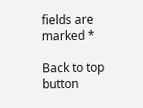fields are marked *

Back to top button